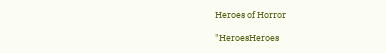Heroes of Horror

"HeroesHeroes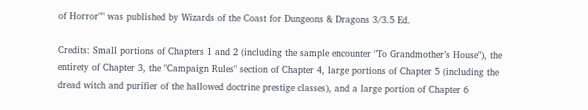of Horror"" was published by Wizards of the Coast for Dungeons & Dragons 3/3.5 Ed.

Credits: Small portions of Chapters 1 and 2 (including the sample encounter "To Grandmother’s House"), the entirety of Chapter 3, the "Campaign Rules" section of Chapter 4, large portions of Chapter 5 (including the dread witch and purifier of the hallowed doctrine prestige classes), and a large portion of Chapter 6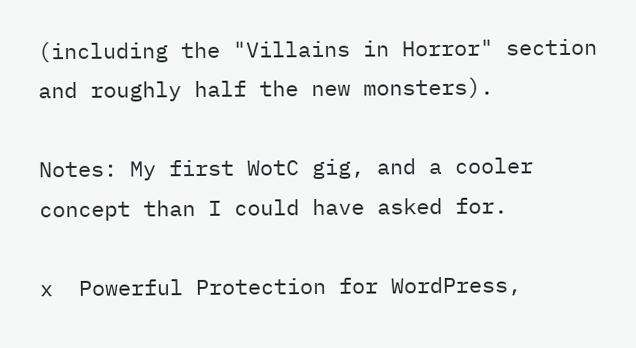(including the "Villains in Horror" section and roughly half the new monsters).

Notes: My first WotC gig, and a cooler concept than I could have asked for.

x  Powerful Protection for WordPress,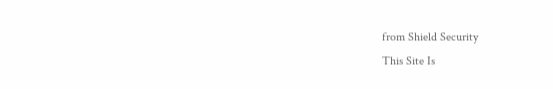from Shield Security
This Site Is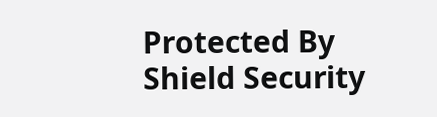Protected By
Shield Security